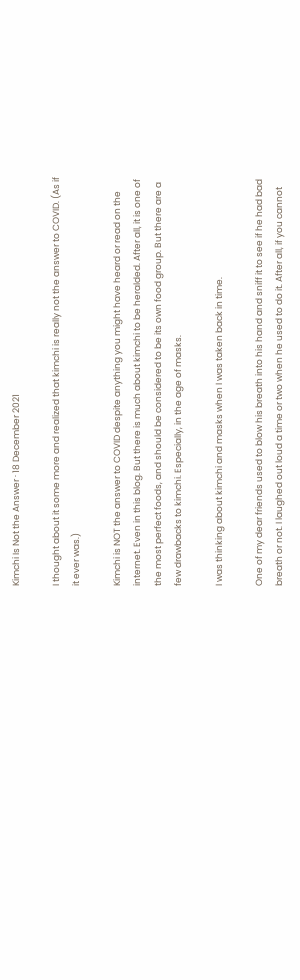Kimchi Is Not the Answer · 18 December 2021

I thought about it some more and realized that kimchi is really not the answer to COVID. (As if it ever was.)

Kimchi is NOT the answer to COVID despite anything you might have heard or read on the internet. Even in this blog. But there is much about kimchi to be heralded. After all, it is one of the most perfect foods, and should be considered to be its own food group. But there are a few drawbacks to kimchi. Especially, in the age of masks.

I was thinking about kimchi and masks when I was taken back in time.

One of my dear friends used to blow his breath into his hand and sniff it to see if he had bad breath or not. I laughed out loud a time or two when he used to do it. After all, if you cannot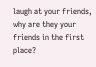laugh at your friends, why are they your friends in the first place?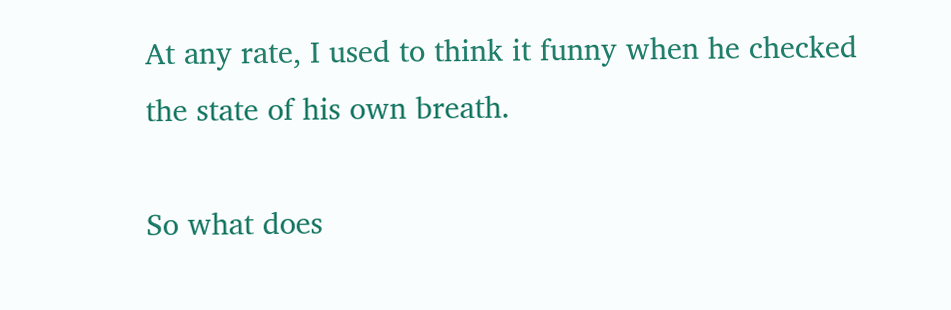At any rate, I used to think it funny when he checked the state of his own breath.

So what does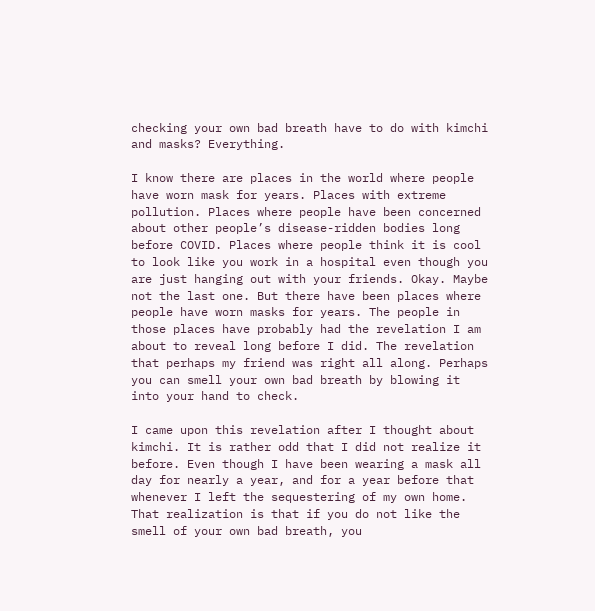checking your own bad breath have to do with kimchi and masks? Everything.

I know there are places in the world where people have worn mask for years. Places with extreme pollution. Places where people have been concerned about other people’s disease-ridden bodies long before COVID. Places where people think it is cool to look like you work in a hospital even though you are just hanging out with your friends. Okay. Maybe not the last one. But there have been places where people have worn masks for years. The people in those places have probably had the revelation I am about to reveal long before I did. The revelation that perhaps my friend was right all along. Perhaps you can smell your own bad breath by blowing it into your hand to check.

I came upon this revelation after I thought about kimchi. It is rather odd that I did not realize it before. Even though I have been wearing a mask all day for nearly a year, and for a year before that whenever I left the sequestering of my own home. That realization is that if you do not like the smell of your own bad breath, you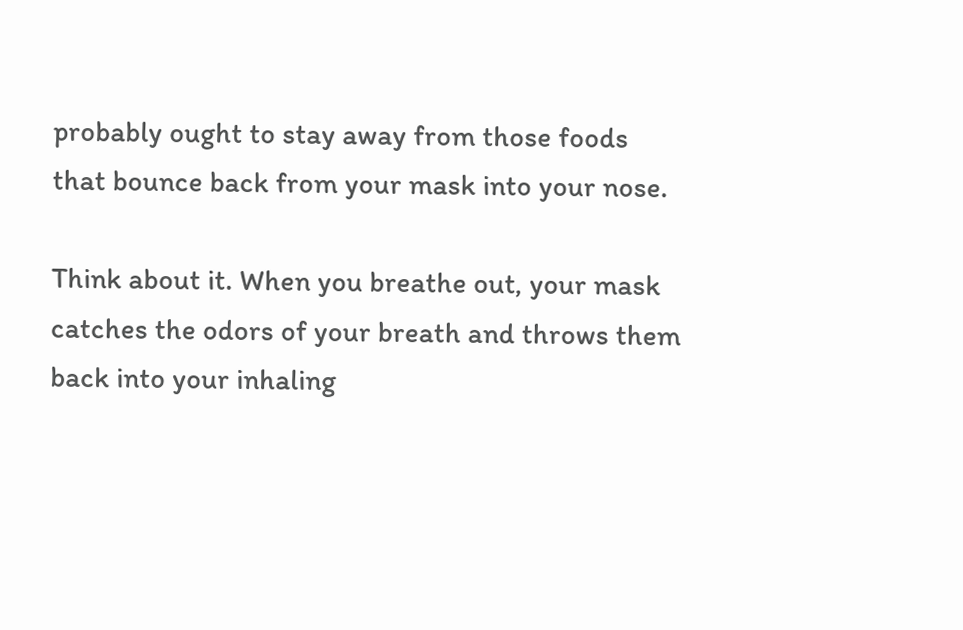probably ought to stay away from those foods that bounce back from your mask into your nose.

Think about it. When you breathe out, your mask catches the odors of your breath and throws them back into your inhaling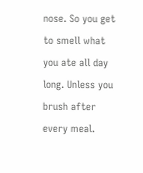nose. So you get to smell what you ate all day long. Unless you brush after every meal.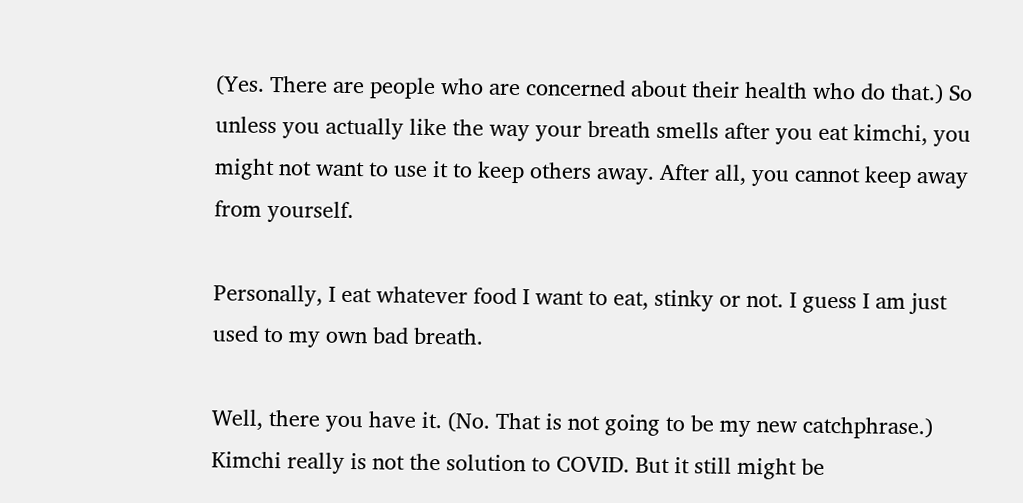(Yes. There are people who are concerned about their health who do that.) So unless you actually like the way your breath smells after you eat kimchi, you might not want to use it to keep others away. After all, you cannot keep away from yourself.

Personally, I eat whatever food I want to eat, stinky or not. I guess I am just used to my own bad breath.

Well, there you have it. (No. That is not going to be my new catchphrase.) Kimchi really is not the solution to COVID. But it still might be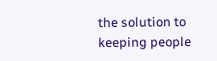the solution to keeping people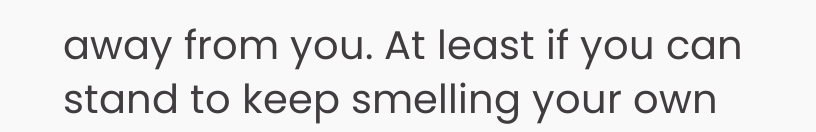away from you. At least if you can stand to keep smelling your own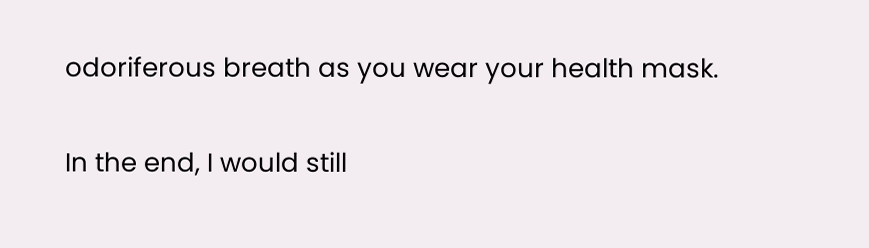odoriferous breath as you wear your health mask.

In the end, I would still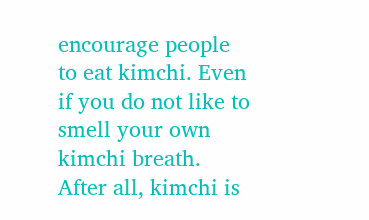encourage people to eat kimchi. Even if you do not like to smell your own kimchi breath. After all, kimchi is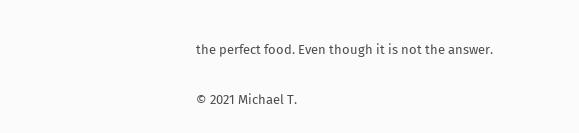the perfect food. Even though it is not the answer.

© 2021 Michael T.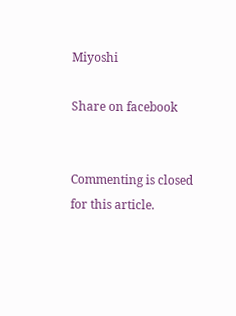Miyoshi

Share on facebook


Commenting is closed for this article.